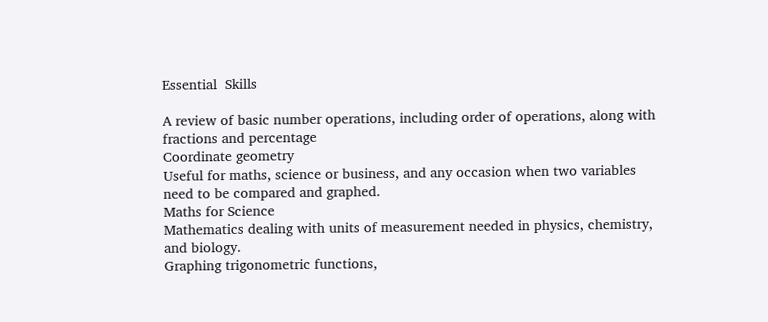Essential  Skills

A review of basic number operations, including order of operations, along with fractions and percentage
Coordinate geometry
Useful for maths, science or business, and any occasion when two variables need to be compared and graphed.
Maths for Science
Mathematics dealing with units of measurement needed in physics, chemistry, and biology.
Graphing trigonometric functions,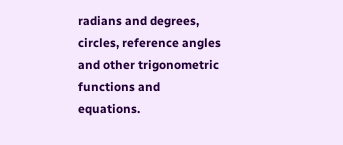radians and degrees, circles, reference angles and other trigonometric functions and equations.